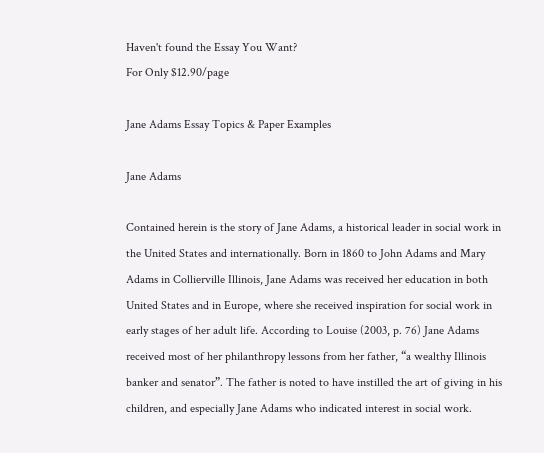Haven't found the Essay You Want?
For Only $12.90/page

Jane Adams Essay Topics & Paper Examples

Jane Adams

Contained herein is the story of Jane Adams, a historical leader in social work in the United States and internationally. Born in 1860 to John Adams and Mary Adams in Collierville Illinois, Jane Adams was received her education in both United States and in Europe, where she received inspiration for social work in early stages of her adult life. According to Louise (2003, p. 76) Jane Adams received most of her philanthropy lessons from her father, “a wealthy Illinois banker and senator”. The father is noted to have instilled the art of giving in his children, and especially Jane Adams who indicated interest in social work.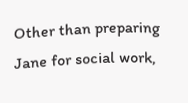Other than preparing Jane for social work,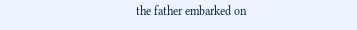the father embarked on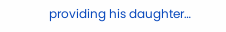providing his daughter…